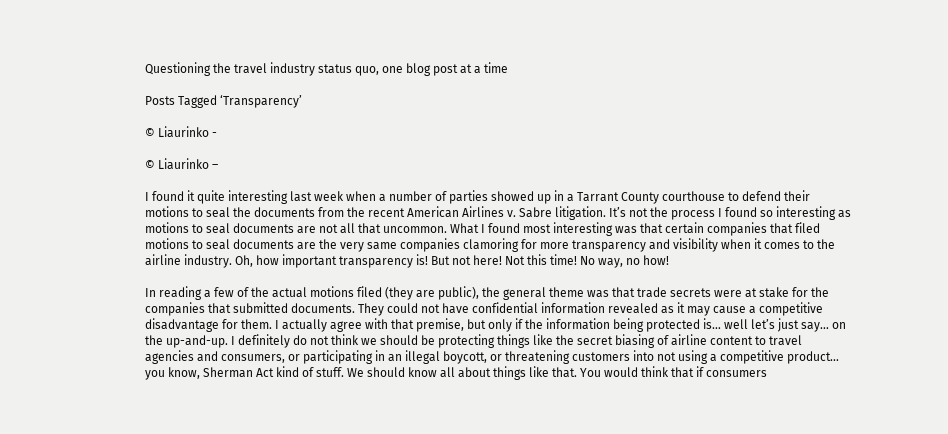Questioning the travel industry status quo, one blog post at a time

Posts Tagged ‘Transparency’

© Liaurinko -

© Liaurinko –

I found it quite interesting last week when a number of parties showed up in a Tarrant County courthouse to defend their motions to seal the documents from the recent American Airlines v. Sabre litigation. It’s not the process I found so interesting as motions to seal documents are not all that uncommon. What I found most interesting was that certain companies that filed motions to seal documents are the very same companies clamoring for more transparency and visibility when it comes to the airline industry. Oh, how important transparency is! But not here! Not this time! No way, no how!

In reading a few of the actual motions filed (they are public), the general theme was that trade secrets were at stake for the companies that submitted documents. They could not have confidential information revealed as it may cause a competitive disadvantage for them. I actually agree with that premise, but only if the information being protected is… well let’s just say… on the up-and-up. I definitely do not think we should be protecting things like the secret biasing of airline content to travel agencies and consumers, or participating in an illegal boycott, or threatening customers into not using a competitive product… you know, Sherman Act kind of stuff. We should know all about things like that. You would think that if consumers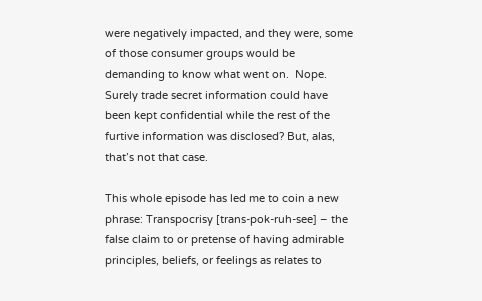were negatively impacted, and they were, some of those consumer groups would be demanding to know what went on.  Nope.   Surely trade secret information could have been kept confidential while the rest of the furtive information was disclosed? But, alas, that’s not that case.

This whole episode has led me to coin a new phrase: Transpocrisy [trans-pok-ruh-see] – the false claim to or pretense of having admirable principles, beliefs, or feelings as relates to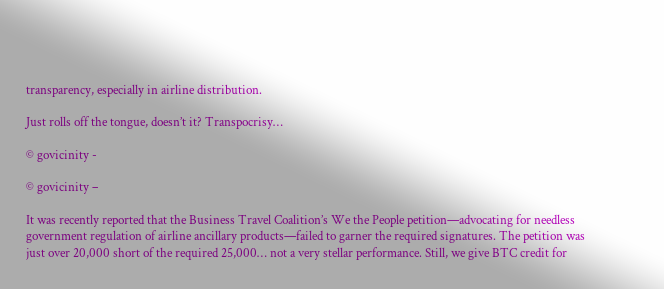transparency, especially in airline distribution.

Just rolls off the tongue, doesn’t it? Transpocrisy…

© govicinity -

© govicinity –

It was recently reported that the Business Travel Coalition’s We the People petition—advocating for needless government regulation of airline ancillary products—failed to garner the required signatures. The petition was just over 20,000 short of the required 25,000… not a very stellar performance. Still, we give BTC credit for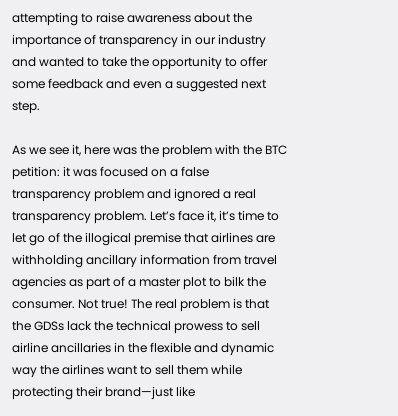attempting to raise awareness about the importance of transparency in our industry and wanted to take the opportunity to offer some feedback and even a suggested next step.

As we see it, here was the problem with the BTC petition: it was focused on a false transparency problem and ignored a real transparency problem. Let’s face it, it’s time to let go of the illogical premise that airlines are withholding ancillary information from travel agencies as part of a master plot to bilk the consumer. Not true! The real problem is that the GDSs lack the technical prowess to sell airline ancillaries in the flexible and dynamic way the airlines want to sell them while protecting their brand—just like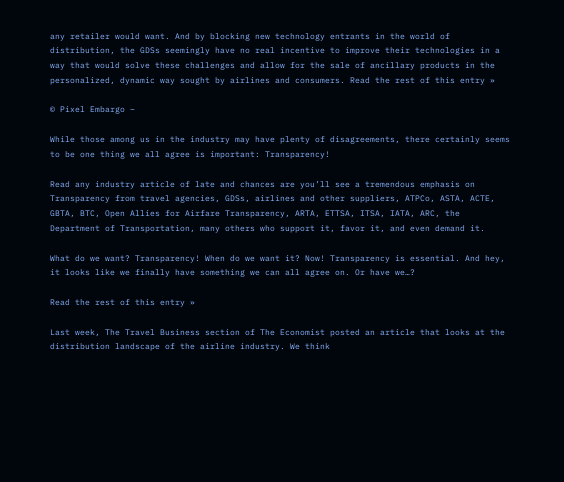any retailer would want. And by blocking new technology entrants in the world of distribution, the GDSs seemingly have no real incentive to improve their technologies in a way that would solve these challenges and allow for the sale of ancillary products in the personalized, dynamic way sought by airlines and consumers. Read the rest of this entry »

© Pixel Embargo –

While those among us in the industry may have plenty of disagreements, there certainly seems to be one thing we all agree is important: Transparency!

Read any industry article of late and chances are you’ll see a tremendous emphasis on Transparency from travel agencies, GDSs, airlines and other suppliers, ATPCo, ASTA, ACTE, GBTA, BTC, Open Allies for Airfare Transparency, ARTA, ETTSA, ITSA, IATA, ARC, the Department of Transportation, many others who support it, favor it, and even demand it.

What do we want? Transparency! When do we want it? Now! Transparency is essential. And hey, it looks like we finally have something we can all agree on. Or have we…?

Read the rest of this entry »

Last week, The Travel Business section of The Economist posted an article that looks at the distribution landscape of the airline industry. We think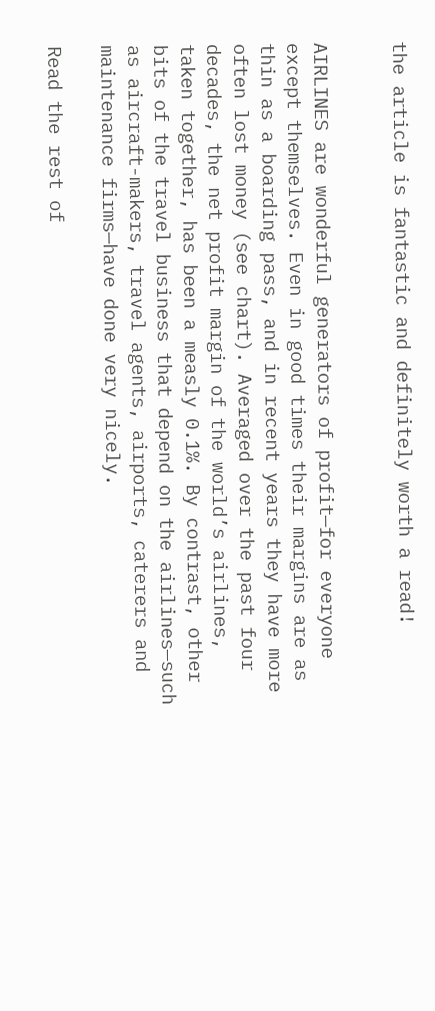the article is fantastic and definitely worth a read!


AIRLINES are wonderful generators of profit—for everyone except themselves. Even in good times their margins are as thin as a boarding pass, and in recent years they have more often lost money (see chart). Averaged over the past four decades, the net profit margin of the world’s airlines, taken together, has been a measly 0.1%. By contrast, other bits of the travel business that depend on the airlines—such as aircraft-makers, travel agents, airports, caterers and maintenance firms—have done very nicely.

Read the rest of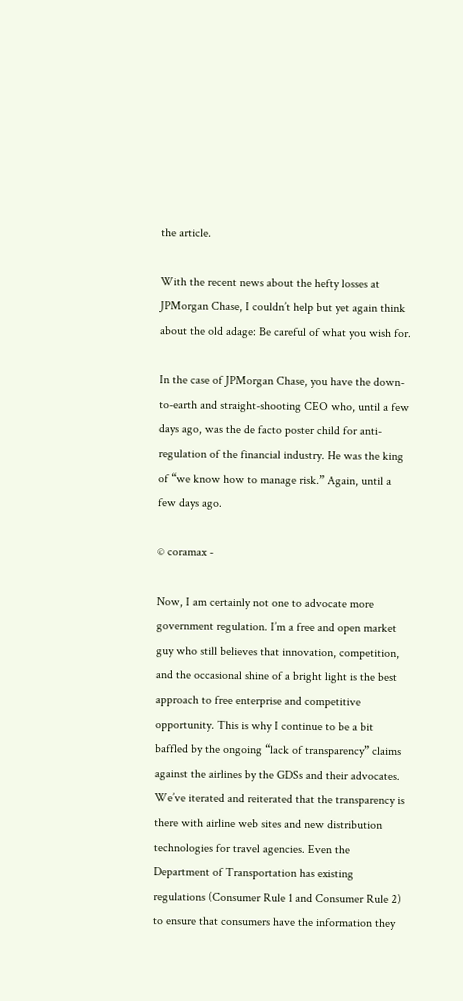the article.

With the recent news about the hefty losses at JPMorgan Chase, I couldn’t help but yet again think about the old adage: Be careful of what you wish for.

In the case of JPMorgan Chase, you have the down-to-earth and straight-shooting CEO who, until a few days ago, was the de facto poster child for anti-regulation of the financial industry. He was the king of “we know how to manage risk.” Again, until a few days ago.

© coramax -

Now, I am certainly not one to advocate more government regulation. I’m a free and open market guy who still believes that innovation, competition, and the occasional shine of a bright light is the best approach to free enterprise and competitive opportunity. This is why I continue to be a bit baffled by the ongoing “lack of transparency” claims against the airlines by the GDSs and their advocates. We’ve iterated and reiterated that the transparency is there with airline web sites and new distribution technologies for travel agencies. Even the Department of Transportation has existing regulations (Consumer Rule 1 and Consumer Rule 2) to ensure that consumers have the information they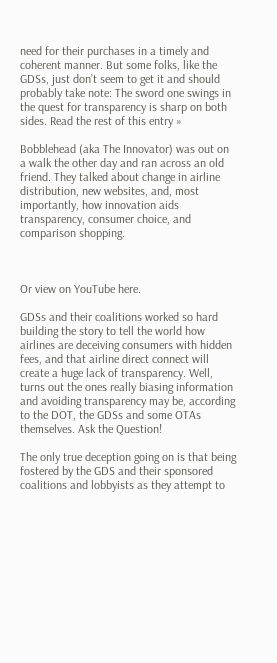need for their purchases in a timely and coherent manner. But some folks, like the GDSs, just don’t seem to get it and should probably take note: The sword one swings in the quest for transparency is sharp on both sides. Read the rest of this entry »

Bobblehead (aka The Innovator) was out on a walk the other day and ran across an old friend. They talked about change in airline distribution, new websites, and, most importantly, how innovation aids transparency, consumer choice, and comparison shopping.



Or view on YouTube here.

GDSs and their coalitions worked so hard building the story to tell the world how airlines are deceiving consumers with hidden fees, and that airline direct connect will create a huge lack of transparency. Well, turns out the ones really biasing information and avoiding transparency may be, according to the DOT, the GDSs and some OTAs themselves. Ask the Question!

The only true deception going on is that being fostered by the GDS and their sponsored coalitions and lobbyists as they attempt to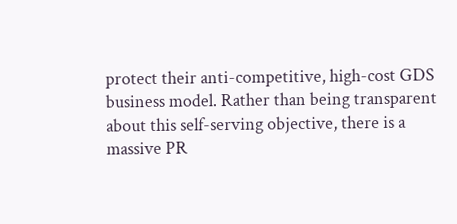protect their anti-competitive, high-cost GDS business model. Rather than being transparent about this self-serving objective, there is a massive PR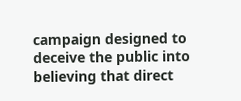campaign designed to deceive the public into believing that direct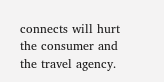connects will hurt the consumer and the travel agency.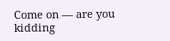Come on — are you kidding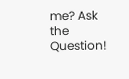me? Ask the Question!